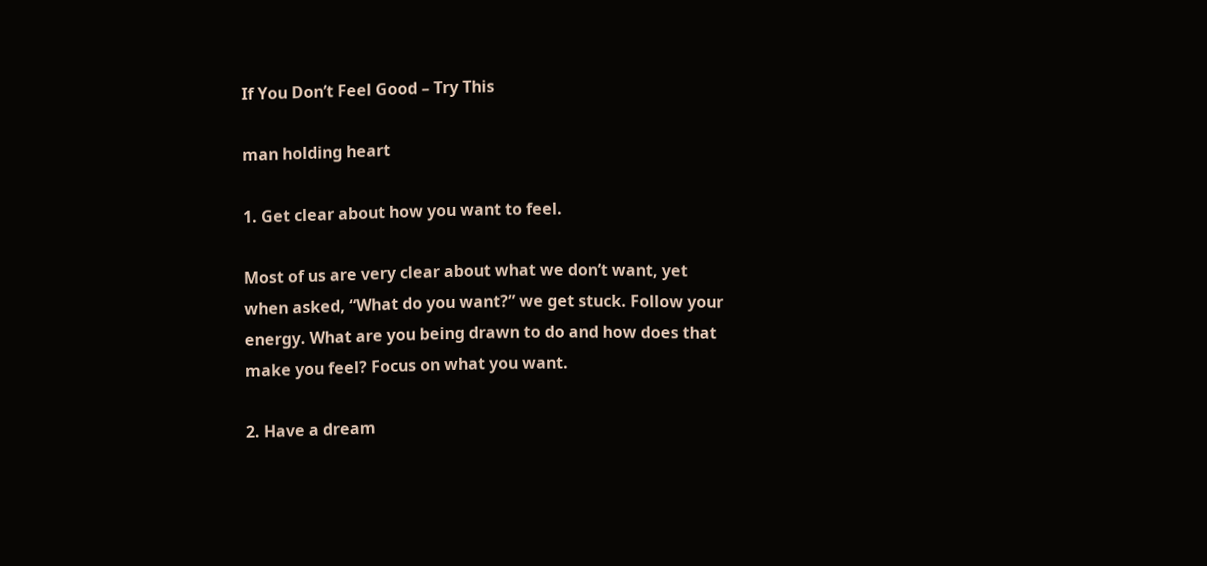If You Don’t Feel Good – Try This

man holding heart

1. Get clear about how you want to feel.

Most of us are very clear about what we don’t want, yet when asked, “What do you want?” we get stuck. Follow your energy. What are you being drawn to do and how does that make you feel? Focus on what you want.

2. Have a dream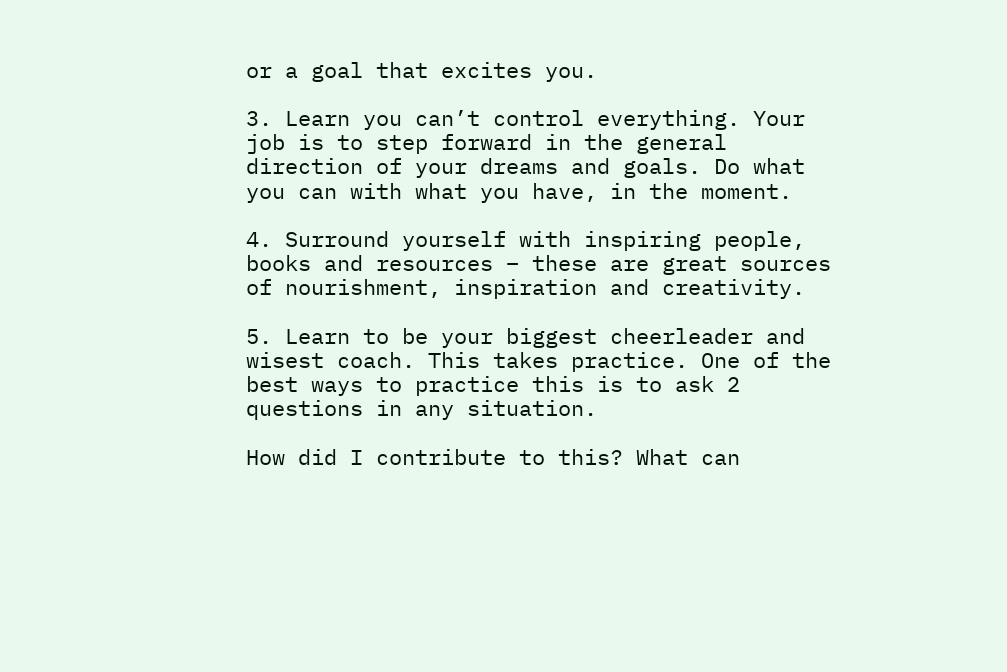or a goal that excites you.

3. Learn you can’t control everything. Your job is to step forward in the general direction of your dreams and goals. Do what you can with what you have, in the moment.

4. Surround yourself with inspiring people, books and resources – these are great sources of nourishment, inspiration and creativity.

5. Learn to be your biggest cheerleader and wisest coach. This takes practice. One of the best ways to practice this is to ask 2 questions in any situation.

How did I contribute to this? What can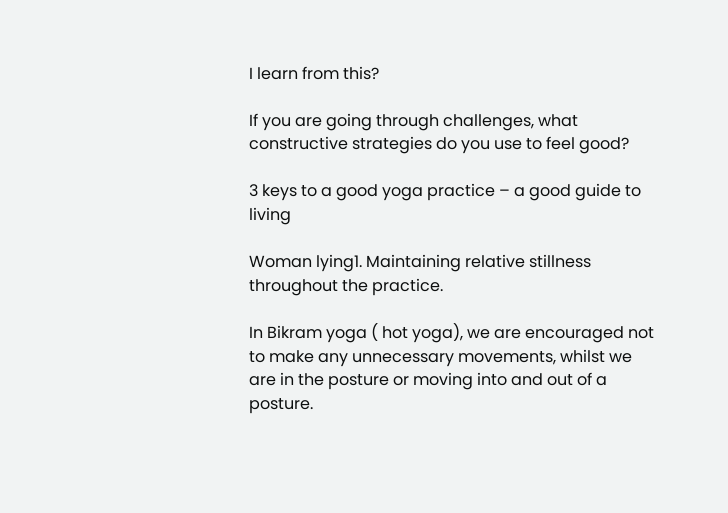I learn from this?

If you are going through challenges, what constructive strategies do you use to feel good?

3 keys to a good yoga practice – a good guide to living

Woman lying1. Maintaining relative stillness throughout the practice.

In Bikram yoga ( hot yoga), we are encouraged not to make any unnecessary movements, whilst we are in the posture or moving into and out of a posture.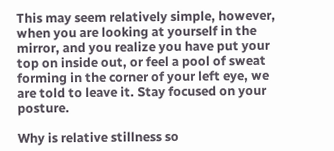This may seem relatively simple, however, when you are looking at yourself in the mirror, and you realize you have put your top on inside out, or feel a pool of sweat forming in the corner of your left eye, we are told to leave it. Stay focused on your posture.

Why is relative stillness so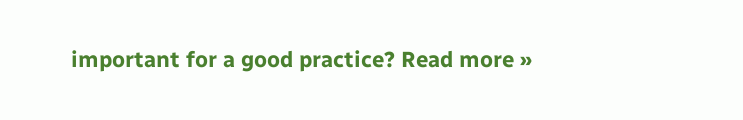important for a good practice? Read more »